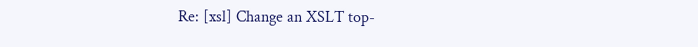Re: [xsl] Change an XSLT top-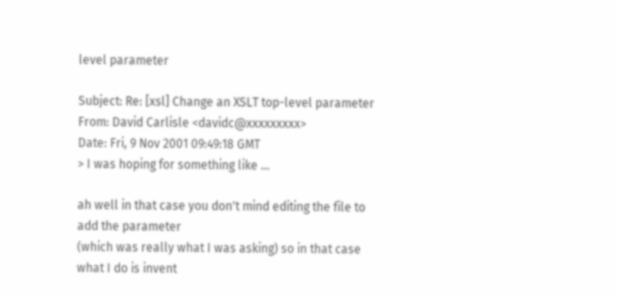level parameter

Subject: Re: [xsl] Change an XSLT top-level parameter
From: David Carlisle <davidc@xxxxxxxxx>
Date: Fri, 9 Nov 2001 09:49:18 GMT
> I was hoping for something like ...

ah well in that case you don't mind editing the file to add the parameter
(which was really what I was asking) so in that case what I do is invent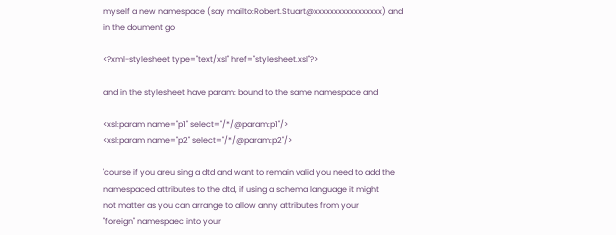myself a new namespace (say mailto:Robert.Stuart@xxxxxxxxxxxxxxxxx) and
in the doument go

<?xml-stylesheet type="text/xsl" href="stylesheet.xsl"?>

and in the stylesheet have param: bound to the same namespace and

<xsl:param name="p1" select="/*/@param:p1"/>
<xsl:param name="p2" select="/*/@param:p2"/>

'course if you areu sing a dtd and want to remain valid you need to add the
namespaced attributes to the dtd, if using a schema language it might
not matter as you can arrange to allow anny attributes from your
"foreign" namespaec into your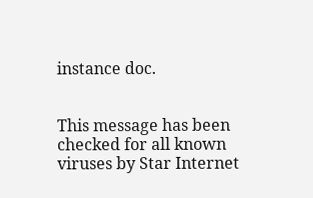instance doc.


This message has been checked for all known viruses by Star Internet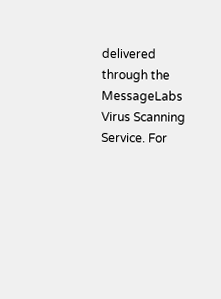delivered through the MessageLabs Virus Scanning Service. For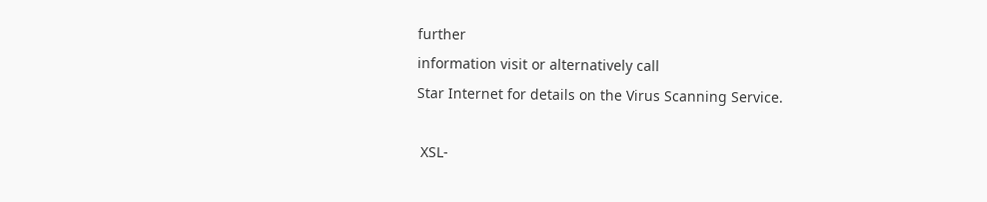further
information visit or alternatively call
Star Internet for details on the Virus Scanning Service.

 XSL-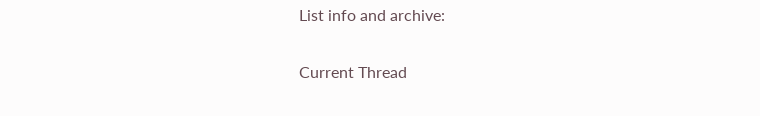List info and archive:

Current Thread